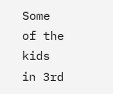Some of the kids in 3rd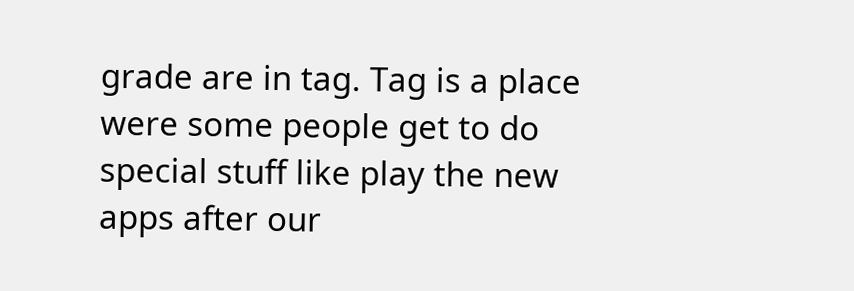grade are in tag. Tag is a place were some people get to do special stuff like play the new apps after our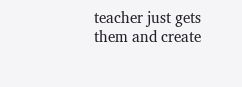teacher just gets them and create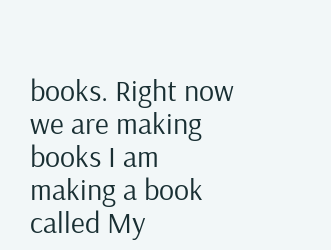books. Right now we are making books I am making a book called My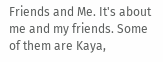Friends and Me. It's about me and my friends. Some of them are Kaya,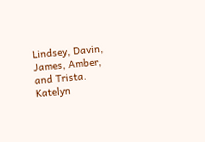Lindsey, Davin, James, Amber, and Trista.
Katelyn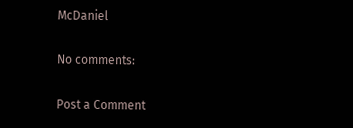McDaniel

No comments:

Post a Comment